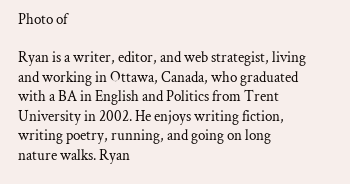Photo of

Ryan is a writer, editor, and web strategist, living and working in Ottawa, Canada, who graduated with a BA in English and Politics from Trent University in 2002. He enjoys writing fiction, writing poetry, running, and going on long nature walks. Ryan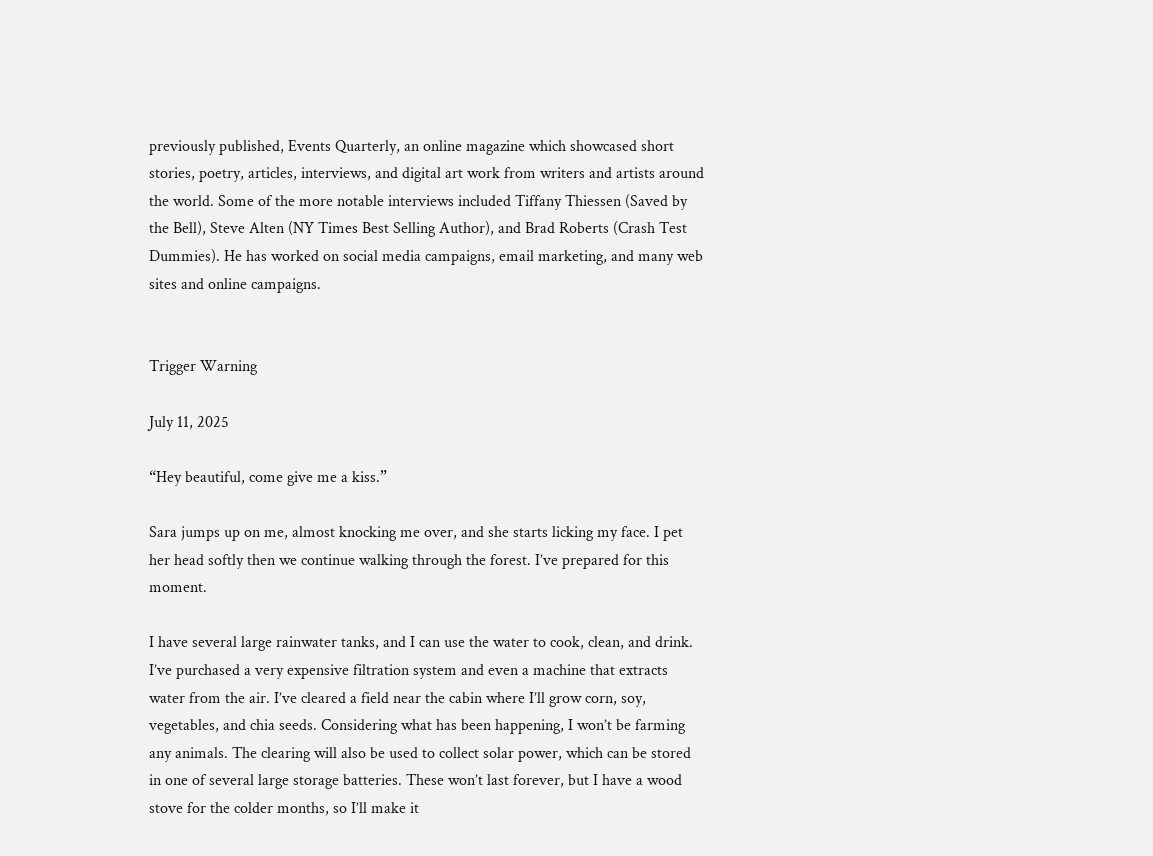previously published, Events Quarterly, an online magazine which showcased short stories, poetry, articles, interviews, and digital art work from writers and artists around the world. Some of the more notable interviews included Tiffany Thiessen (Saved by the Bell), Steve Alten (NY Times Best Selling Author), and Brad Roberts (Crash Test Dummies). He has worked on social media campaigns, email marketing, and many web sites and online campaigns.


Trigger Warning

July 11, 2025

“Hey beautiful, come give me a kiss.”

Sara jumps up on me, almost knocking me over, and she starts licking my face. I pet her head softly then we continue walking through the forest. I’ve prepared for this moment.

I have several large rainwater tanks, and I can use the water to cook, clean, and drink. I’ve purchased a very expensive filtration system and even a machine that extracts water from the air. I’ve cleared a field near the cabin where I’ll grow corn, soy, vegetables, and chia seeds. Considering what has been happening, I won’t be farming any animals. The clearing will also be used to collect solar power, which can be stored in one of several large storage batteries. These won’t last forever, but I have a wood stove for the colder months, so I’ll make it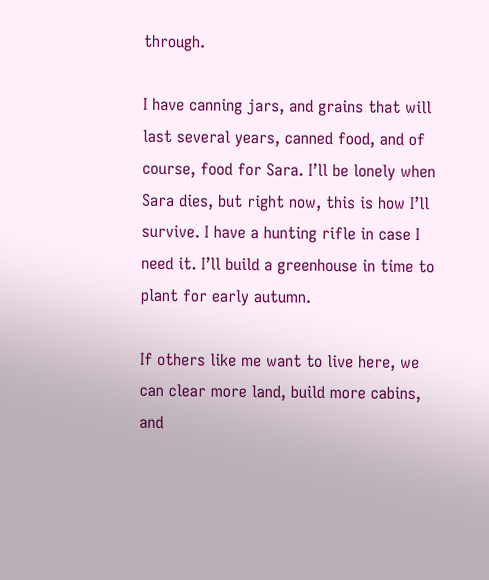through.

I have canning jars, and grains that will last several years, canned food, and of course, food for Sara. I’ll be lonely when Sara dies, but right now, this is how I’ll survive. I have a hunting rifle in case I need it. I’ll build a greenhouse in time to plant for early autumn.

If others like me want to live here, we can clear more land, build more cabins, and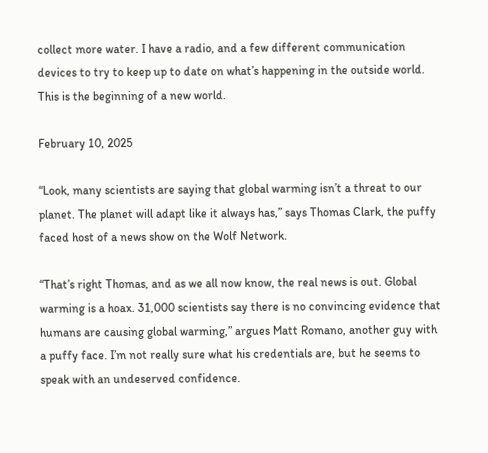collect more water. I have a radio, and a few different communication devices to try to keep up to date on what’s happening in the outside world. This is the beginning of a new world.

February 10, 2025

“Look, many scientists are saying that global warming isn’t a threat to our planet. The planet will adapt like it always has,” says Thomas Clark, the puffy faced host of a news show on the Wolf Network.

“That’s right Thomas, and as we all now know, the real news is out. Global warming is a hoax. 31,000 scientists say there is no convincing evidence that humans are causing global warming,” argues Matt Romano, another guy with a puffy face. I’m not really sure what his credentials are, but he seems to speak with an undeserved confidence.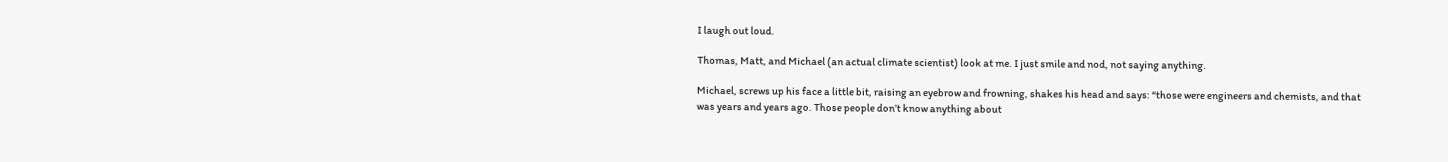I laugh out loud.

Thomas, Matt, and Michael (an actual climate scientist) look at me. I just smile and nod, not saying anything.

Michael, screws up his face a little bit, raising an eyebrow and frowning, shakes his head and says: “those were engineers and chemists, and that was years and years ago. Those people don’t know anything about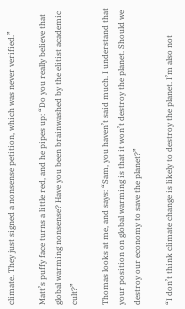climate. They just signed a nonsense petition, which was never verified.”

Matt’s puffy face turns a little red, and he pipes up: “Do you really believe that global warming nonsense? Have you been brainwashed by the elitist academic cult?”

Thomas looks at me, and says: “Sam, you haven’t said much. I understand that your position on global warming is that it won’t destroy the planet. Should we destroy our economy to save the planet?”

“I don’t think climate change is likely to destroy the planet. I’m also not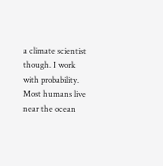a climate scientist though. I work with probability. Most humans live near the ocean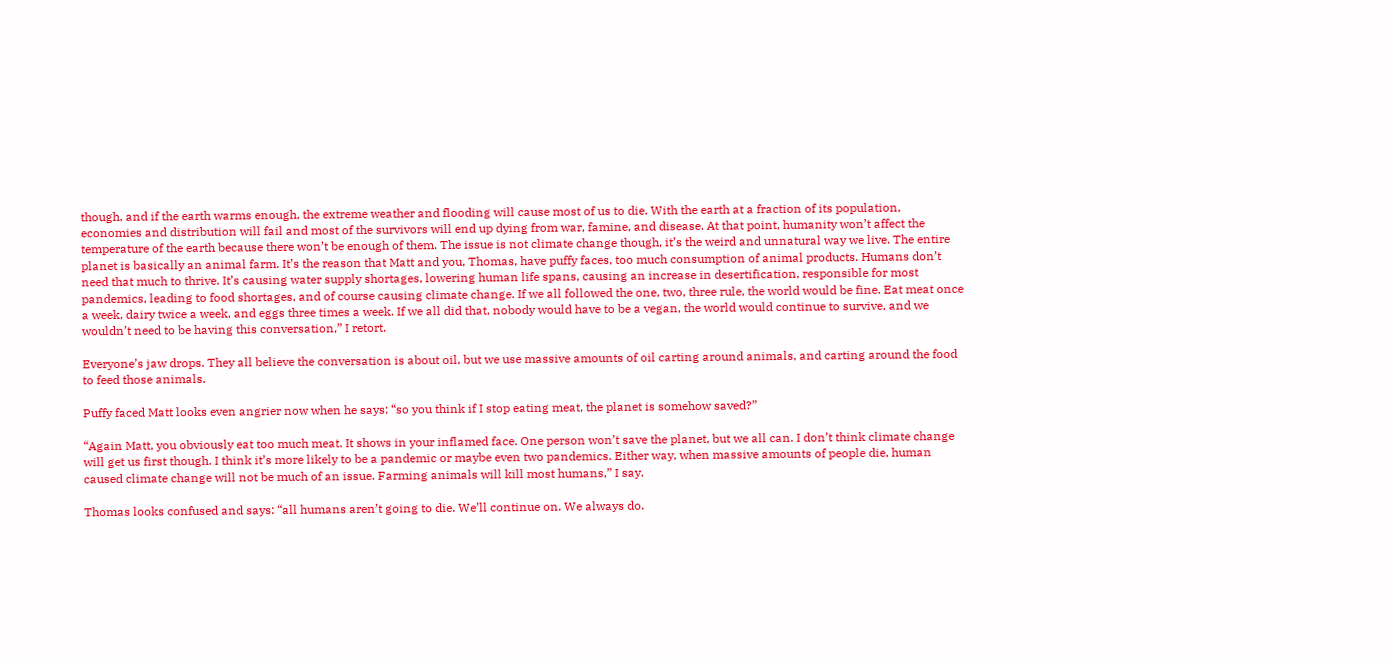though, and if the earth warms enough, the extreme weather and flooding will cause most of us to die. With the earth at a fraction of its population, economies and distribution will fail and most of the survivors will end up dying from war, famine, and disease. At that point, humanity won’t affect the temperature of the earth because there won’t be enough of them. The issue is not climate change though, it’s the weird and unnatural way we live. The entire planet is basically an animal farm. It’s the reason that Matt and you, Thomas, have puffy faces, too much consumption of animal products. Humans don’t need that much to thrive. It’s causing water supply shortages, lowering human life spans, causing an increase in desertification, responsible for most pandemics, leading to food shortages, and of course causing climate change. If we all followed the one, two, three rule, the world would be fine. Eat meat once a week, dairy twice a week, and eggs three times a week. If we all did that, nobody would have to be a vegan, the world would continue to survive, and we wouldn’t need to be having this conversation,” I retort.

Everyone’s jaw drops. They all believe the conversation is about oil, but we use massive amounts of oil carting around animals, and carting around the food to feed those animals.

Puffy faced Matt looks even angrier now when he says: “so you think if I stop eating meat, the planet is somehow saved?”

“Again Matt, you obviously eat too much meat. It shows in your inflamed face. One person won’t save the planet, but we all can. I don’t think climate change will get us first though. I think it’s more likely to be a pandemic or maybe even two pandemics. Either way, when massive amounts of people die, human caused climate change will not be much of an issue. Farming animals will kill most humans,” I say.

Thomas looks confused and says: “all humans aren’t going to die. We’ll continue on. We always do.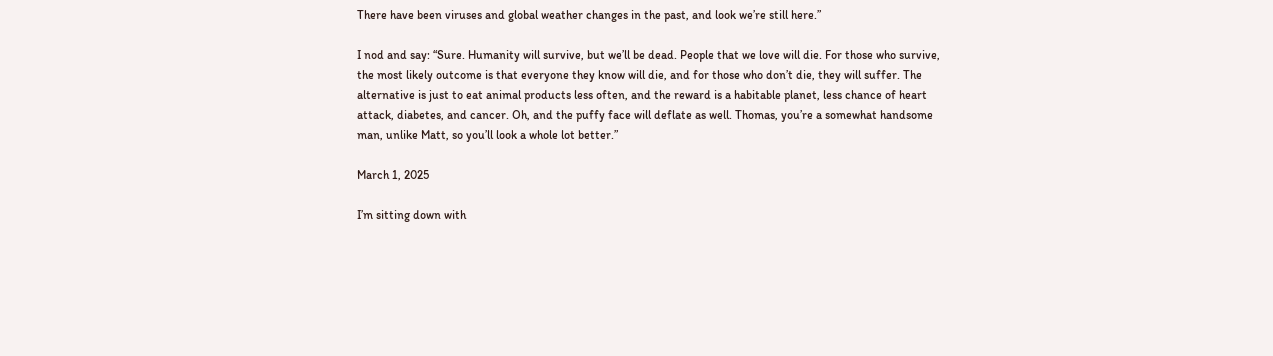There have been viruses and global weather changes in the past, and look we’re still here.”

I nod and say: “Sure. Humanity will survive, but we’ll be dead. People that we love will die. For those who survive, the most likely outcome is that everyone they know will die, and for those who don’t die, they will suffer. The alternative is just to eat animal products less often, and the reward is a habitable planet, less chance of heart attack, diabetes, and cancer. Oh, and the puffy face will deflate as well. Thomas, you’re a somewhat handsome man, unlike Matt, so you’ll look a whole lot better.”

March 1, 2025

I’m sitting down with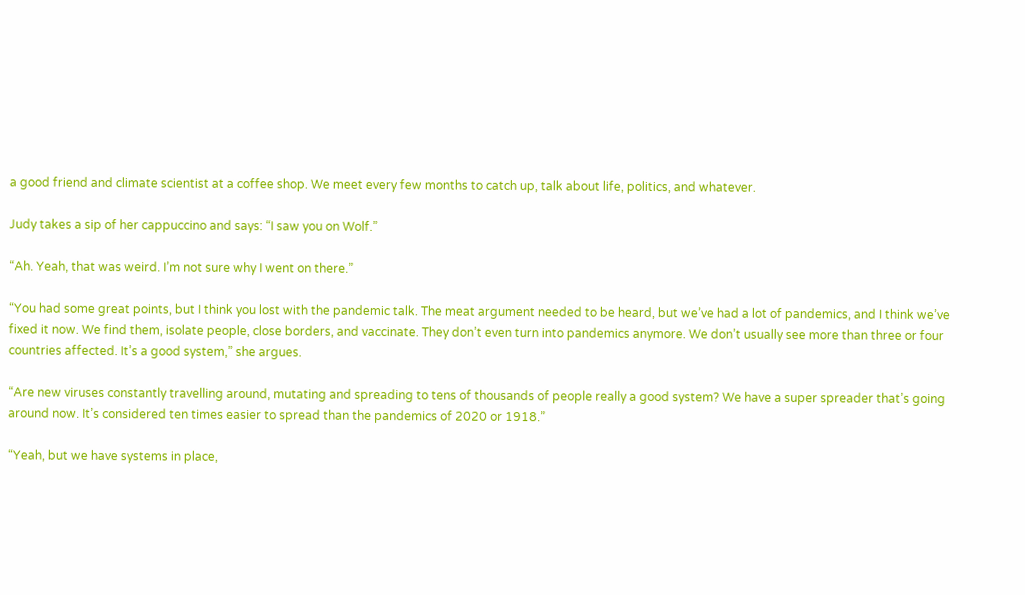a good friend and climate scientist at a coffee shop. We meet every few months to catch up, talk about life, politics, and whatever.

Judy takes a sip of her cappuccino and says: “I saw you on Wolf.”

“Ah. Yeah, that was weird. I’m not sure why I went on there.”

“You had some great points, but I think you lost with the pandemic talk. The meat argument needed to be heard, but we’ve had a lot of pandemics, and I think we’ve fixed it now. We find them, isolate people, close borders, and vaccinate. They don’t even turn into pandemics anymore. We don’t usually see more than three or four countries affected. It’s a good system,” she argues.

“Are new viruses constantly travelling around, mutating and spreading to tens of thousands of people really a good system? We have a super spreader that’s going around now. It’s considered ten times easier to spread than the pandemics of 2020 or 1918.”

“Yeah, but we have systems in place,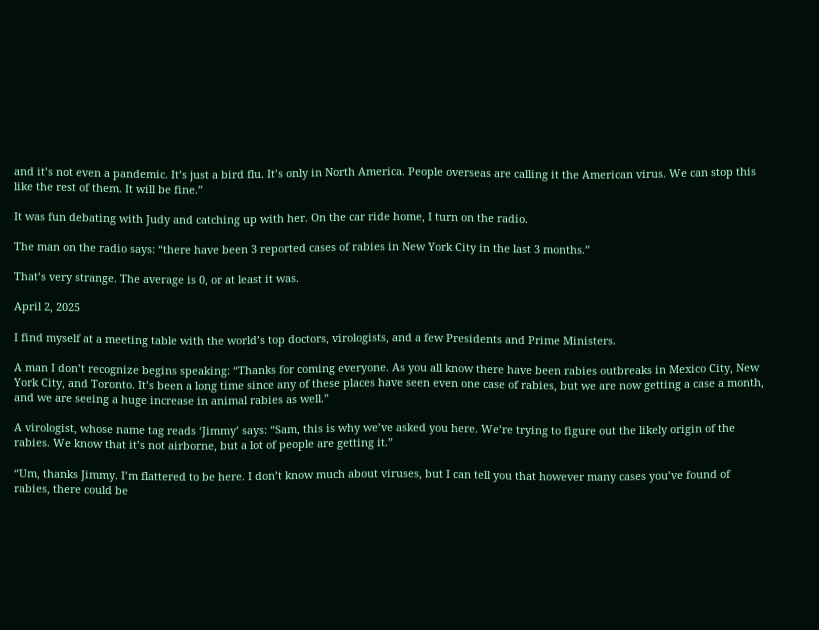and it’s not even a pandemic. It’s just a bird flu. It’s only in North America. People overseas are calling it the American virus. We can stop this like the rest of them. It will be fine.”

It was fun debating with Judy and catching up with her. On the car ride home, I turn on the radio.

The man on the radio says: “there have been 3 reported cases of rabies in New York City in the last 3 months.”

That’s very strange. The average is 0, or at least it was.

April 2, 2025

I find myself at a meeting table with the world’s top doctors, virologists, and a few Presidents and Prime Ministers.

A man I don’t recognize begins speaking: “Thanks for coming everyone. As you all know there have been rabies outbreaks in Mexico City, New York City, and Toronto. It’s been a long time since any of these places have seen even one case of rabies, but we are now getting a case a month, and we are seeing a huge increase in animal rabies as well.”

A virologist, whose name tag reads ‘Jimmy’ says: “Sam, this is why we’ve asked you here. We’re trying to figure out the likely origin of the rabies. We know that it’s not airborne, but a lot of people are getting it.”

“Um, thanks Jimmy. I’m flattered to be here. I don’t know much about viruses, but I can tell you that however many cases you’ve found of rabies, there could be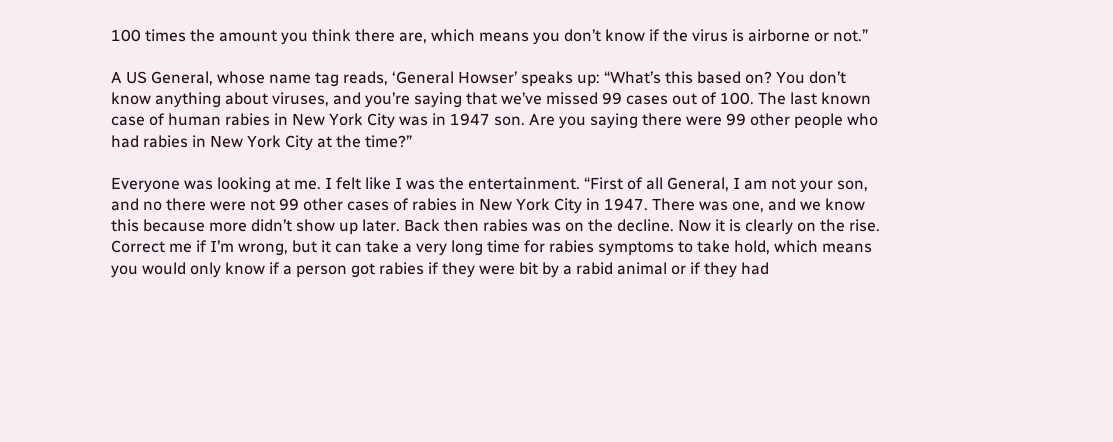100 times the amount you think there are, which means you don’t know if the virus is airborne or not.”

A US General, whose name tag reads, ‘General Howser’ speaks up: “What’s this based on? You don’t know anything about viruses, and you’re saying that we’ve missed 99 cases out of 100. The last known case of human rabies in New York City was in 1947 son. Are you saying there were 99 other people who had rabies in New York City at the time?”

Everyone was looking at me. I felt like I was the entertainment. “First of all General, I am not your son, and no there were not 99 other cases of rabies in New York City in 1947. There was one, and we know this because more didn’t show up later. Back then rabies was on the decline. Now it is clearly on the rise. Correct me if I’m wrong, but it can take a very long time for rabies symptoms to take hold, which means you would only know if a person got rabies if they were bit by a rabid animal or if they had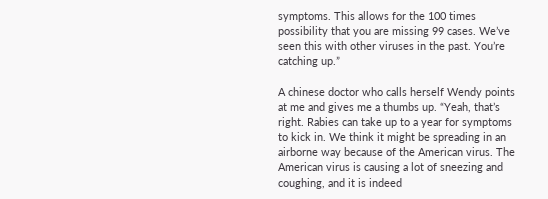symptoms. This allows for the 100 times possibility that you are missing 99 cases. We’ve seen this with other viruses in the past. You’re catching up.”

A chinese doctor who calls herself Wendy points at me and gives me a thumbs up. “Yeah, that’s right. Rabies can take up to a year for symptoms to kick in. We think it might be spreading in an airborne way because of the American virus. The American virus is causing a lot of sneezing and coughing, and it is indeed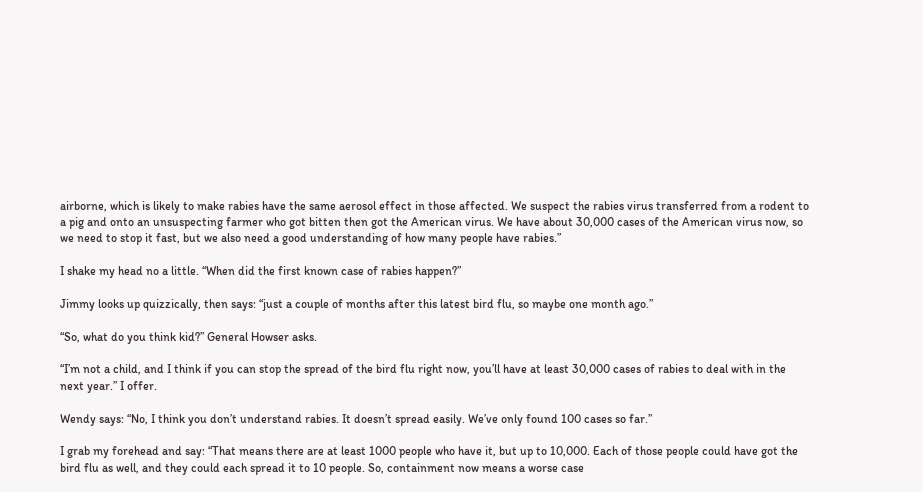airborne, which is likely to make rabies have the same aerosol effect in those affected. We suspect the rabies virus transferred from a rodent to a pig and onto an unsuspecting farmer who got bitten then got the American virus. We have about 30,000 cases of the American virus now, so we need to stop it fast, but we also need a good understanding of how many people have rabies.”

I shake my head no a little. “When did the first known case of rabies happen?”

Jimmy looks up quizzically, then says: “just a couple of months after this latest bird flu, so maybe one month ago.”

“So, what do you think kid?” General Howser asks.

“I’m not a child, and I think if you can stop the spread of the bird flu right now, you’ll have at least 30,000 cases of rabies to deal with in the next year.” I offer.

Wendy says: “No, I think you don’t understand rabies. It doesn’t spread easily. We’ve only found 100 cases so far.”

I grab my forehead and say: “That means there are at least 1000 people who have it, but up to 10,000. Each of those people could have got the bird flu as well, and they could each spread it to 10 people. So, containment now means a worse case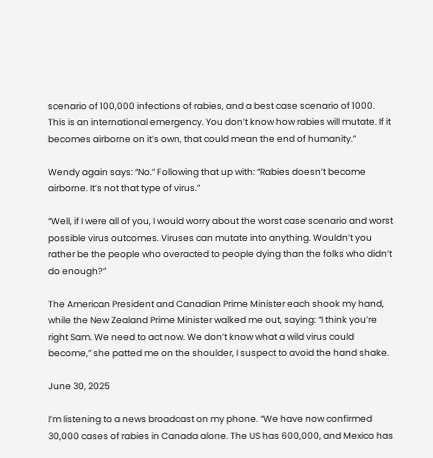scenario of 100,000 infections of rabies, and a best case scenario of 1000. This is an international emergency. You don’t know how rabies will mutate. If it becomes airborne on it’s own, that could mean the end of humanity.”

Wendy again says: “No.” Following that up with: “Rabies doesn’t become airborne. It’s not that type of virus.”

“Well, if I were all of you, I would worry about the worst case scenario and worst possible virus outcomes. Viruses can mutate into anything. Wouldn’t you rather be the people who overacted to people dying than the folks who didn’t do enough?”

The American President and Canadian Prime Minister each shook my hand, while the New Zealand Prime Minister walked me out, saying: “I think you’re right Sam. We need to act now. We don’t know what a wild virus could become,” she patted me on the shoulder, I suspect to avoid the hand shake.

June 30, 2025

I’m listening to a news broadcast on my phone. “We have now confirmed 30,000 cases of rabies in Canada alone. The US has 600,000, and Mexico has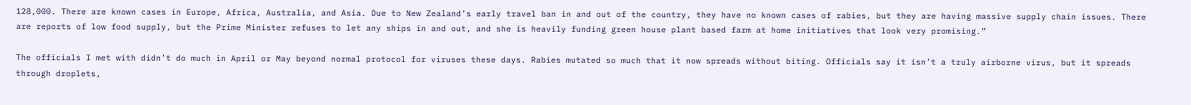128,000. There are known cases in Europe, Africa, Australia, and Asia. Due to New Zealand’s early travel ban in and out of the country, they have no known cases of rabies, but they are having massive supply chain issues. There are reports of low food supply, but the Prime Minister refuses to let any ships in and out, and she is heavily funding green house plant based farm at home initiatives that look very promising.”

The officials I met with didn’t do much in April or May beyond normal protocol for viruses these days. Rabies mutated so much that it now spreads without biting. Officials say it isn’t a truly airborne virus, but it spreads through droplets,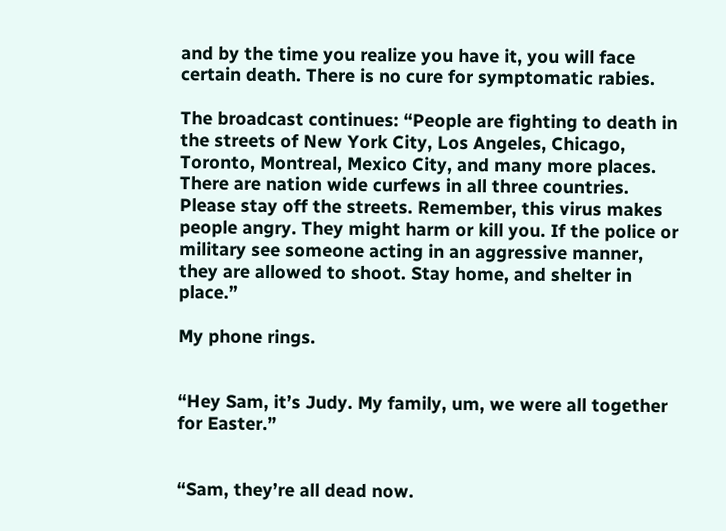and by the time you realize you have it, you will face certain death. There is no cure for symptomatic rabies.

The broadcast continues: “People are fighting to death in the streets of New York City, Los Angeles, Chicago, Toronto, Montreal, Mexico City, and many more places. There are nation wide curfews in all three countries. Please stay off the streets. Remember, this virus makes people angry. They might harm or kill you. If the police or military see someone acting in an aggressive manner, they are allowed to shoot. Stay home, and shelter in place.”

My phone rings.


“Hey Sam, it’s Judy. My family, um, we were all together for Easter.”


“Sam, they’re all dead now.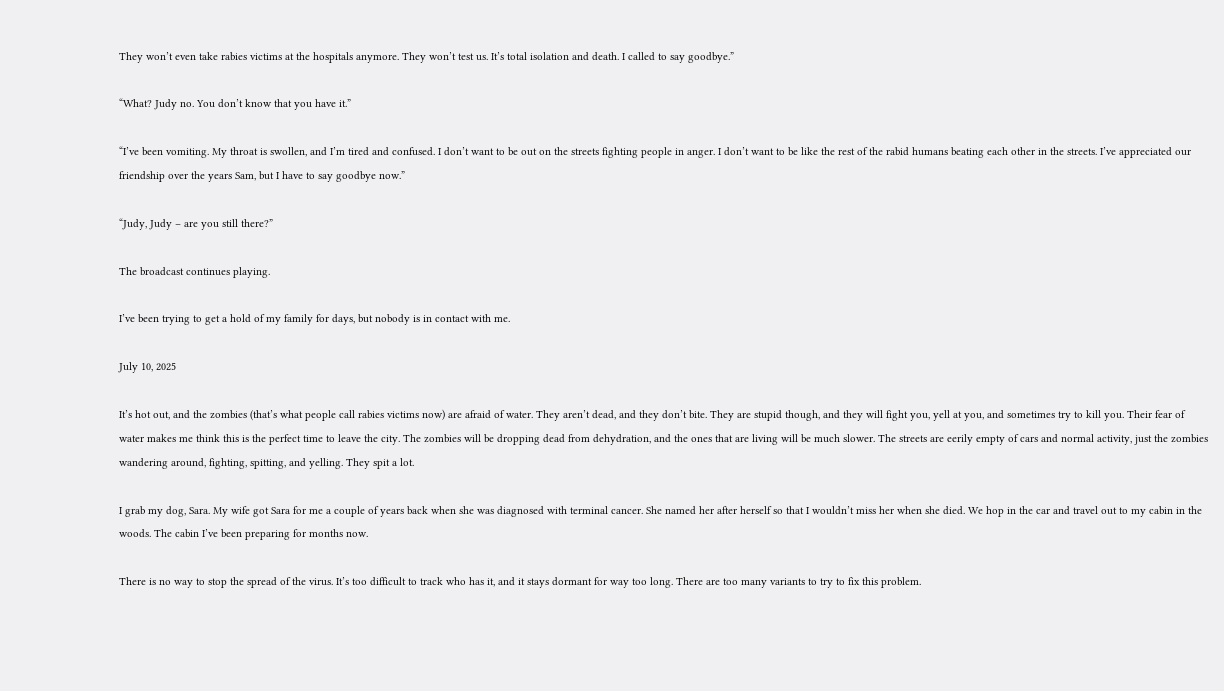They won’t even take rabies victims at the hospitals anymore. They won’t test us. It’s total isolation and death. I called to say goodbye.”

“What? Judy no. You don’t know that you have it.”

“I’ve been vomiting. My throat is swollen, and I’m tired and confused. I don’t want to be out on the streets fighting people in anger. I don’t want to be like the rest of the rabid humans beating each other in the streets. I’ve appreciated our friendship over the years Sam, but I have to say goodbye now.”

“Judy, Judy – are you still there?”

The broadcast continues playing.

I’ve been trying to get a hold of my family for days, but nobody is in contact with me.

July 10, 2025

It’s hot out, and the zombies (that’s what people call rabies victims now) are afraid of water. They aren’t dead, and they don’t bite. They are stupid though, and they will fight you, yell at you, and sometimes try to kill you. Their fear of water makes me think this is the perfect time to leave the city. The zombies will be dropping dead from dehydration, and the ones that are living will be much slower. The streets are eerily empty of cars and normal activity, just the zombies wandering around, fighting, spitting, and yelling. They spit a lot.

I grab my dog, Sara. My wife got Sara for me a couple of years back when she was diagnosed with terminal cancer. She named her after herself so that I wouldn’t miss her when she died. We hop in the car and travel out to my cabin in the woods. The cabin I’ve been preparing for months now.

There is no way to stop the spread of the virus. It’s too difficult to track who has it, and it stays dormant for way too long. There are too many variants to try to fix this problem.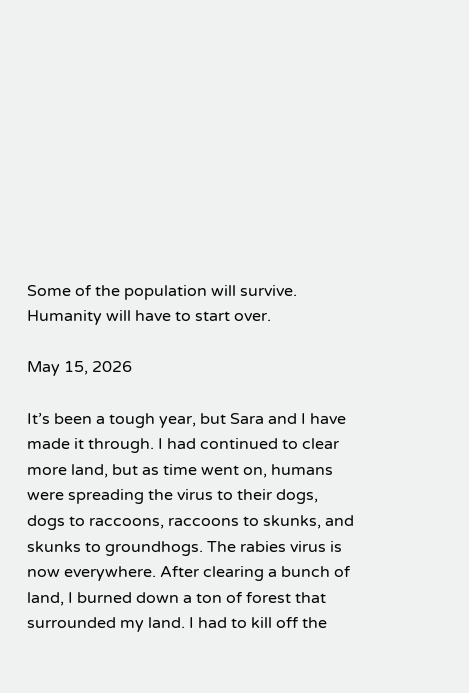Some of the population will survive. Humanity will have to start over.

May 15, 2026

It’s been a tough year, but Sara and I have made it through. I had continued to clear more land, but as time went on, humans were spreading the virus to their dogs, dogs to raccoons, raccoons to skunks, and skunks to groundhogs. The rabies virus is now everywhere. After clearing a bunch of land, I burned down a ton of forest that surrounded my land. I had to kill off the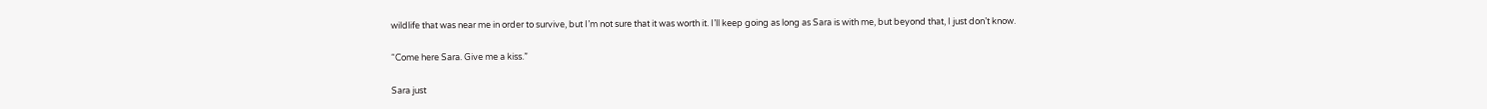wildlife that was near me in order to survive, but I’m not sure that it was worth it. I’ll keep going as long as Sara is with me, but beyond that, I just don’t know.

“Come here Sara. Give me a kiss.”

Sara just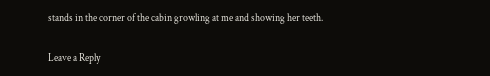stands in the corner of the cabin growling at me and showing her teeth.

Leave a Reply